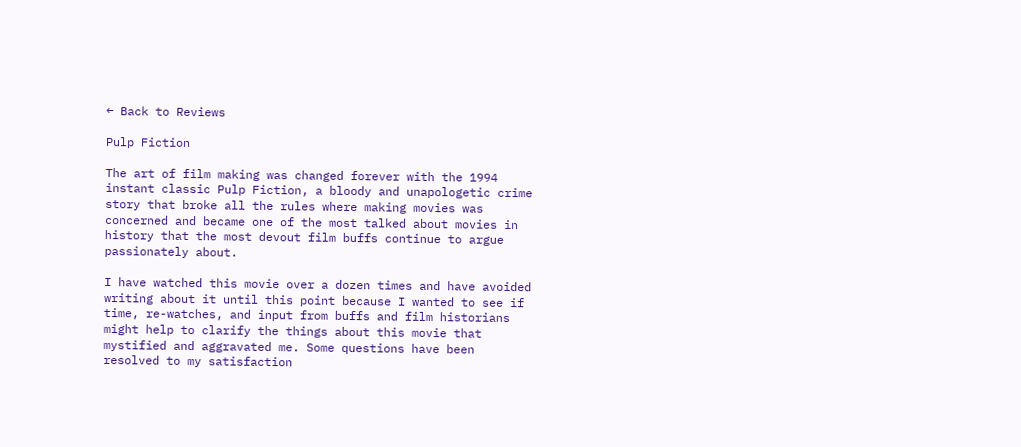← Back to Reviews

Pulp Fiction

The art of film making was changed forever with the 1994 instant classic Pulp Fiction, a bloody and unapologetic crime story that broke all the rules where making movies was concerned and became one of the most talked about movies in history that the most devout film buffs continue to argue passionately about.

I have watched this movie over a dozen times and have avoided writing about it until this point because I wanted to see if time, re-watches, and input from buffs and film historians might help to clarify the things about this movie that mystified and aggravated me. Some questions have been resolved to my satisfaction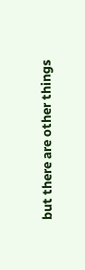but there are other things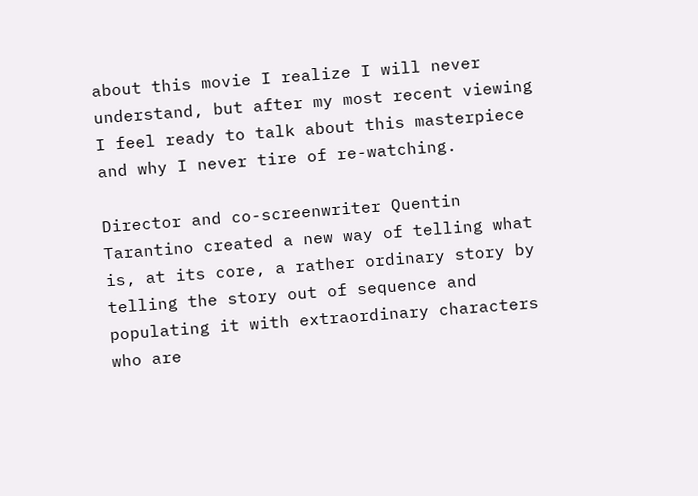about this movie I realize I will never understand, but after my most recent viewing I feel ready to talk about this masterpiece and why I never tire of re-watching.

Director and co-screenwriter Quentin Tarantino created a new way of telling what is, at its core, a rather ordinary story by telling the story out of sequence and populating it with extraordinary characters who are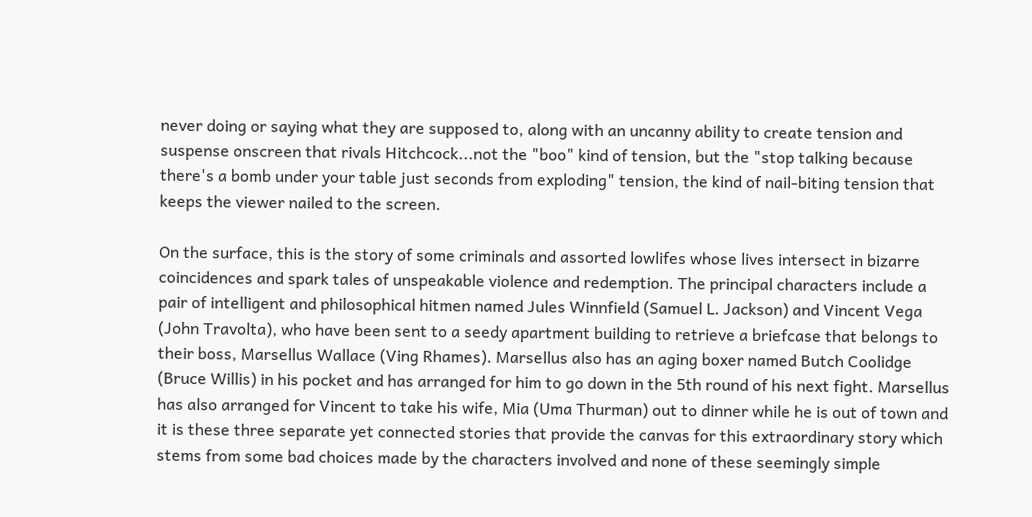never doing or saying what they are supposed to, along with an uncanny ability to create tension and suspense onscreen that rivals Hitchcock...not the "boo" kind of tension, but the "stop talking because there's a bomb under your table just seconds from exploding" tension, the kind of nail-biting tension that keeps the viewer nailed to the screen.

On the surface, this is the story of some criminals and assorted lowlifes whose lives intersect in bizarre coincidences and spark tales of unspeakable violence and redemption. The principal characters include a pair of intelligent and philosophical hitmen named Jules Winnfield (Samuel L. Jackson) and Vincent Vega (John Travolta), who have been sent to a seedy apartment building to retrieve a briefcase that belongs to their boss, Marsellus Wallace (Ving Rhames). Marsellus also has an aging boxer named Butch Coolidge (Bruce Willis) in his pocket and has arranged for him to go down in the 5th round of his next fight. Marsellus has also arranged for Vincent to take his wife, Mia (Uma Thurman) out to dinner while he is out of town and it is these three separate yet connected stories that provide the canvas for this extraordinary story which stems from some bad choices made by the characters involved and none of these seemingly simple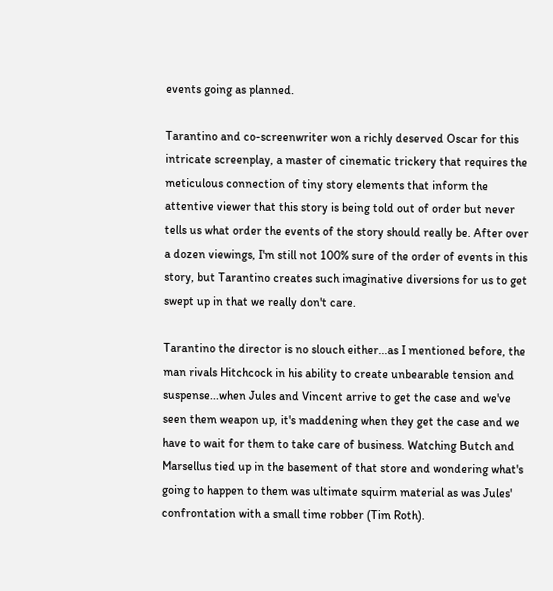events going as planned.

Tarantino and co-screenwriter won a richly deserved Oscar for this intricate screenplay, a master of cinematic trickery that requires the meticulous connection of tiny story elements that inform the attentive viewer that this story is being told out of order but never tells us what order the events of the story should really be. After over a dozen viewings, I'm still not 100% sure of the order of events in this story, but Tarantino creates such imaginative diversions for us to get swept up in that we really don't care.

Tarantino the director is no slouch either...as I mentioned before, the man rivals Hitchcock in his ability to create unbearable tension and suspense...when Jules and Vincent arrive to get the case and we've seen them weapon up, it's maddening when they get the case and we have to wait for them to take care of business. Watching Butch and Marsellus tied up in the basement of that store and wondering what's going to happen to them was ultimate squirm material as was Jules' confrontation with a small time robber (Tim Roth).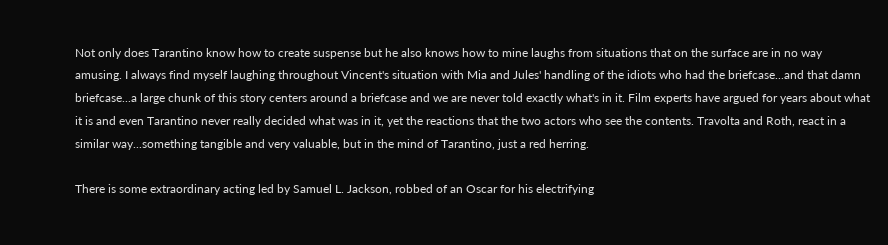Not only does Tarantino know how to create suspense but he also knows how to mine laughs from situations that on the surface are in no way amusing. I always find myself laughing throughout Vincent's situation with Mia and Jules' handling of the idiots who had the briefcase...and that damn briefcase...a large chunk of this story centers around a briefcase and we are never told exactly what's in it. Film experts have argued for years about what it is and even Tarantino never really decided what was in it, yet the reactions that the two actors who see the contents. Travolta and Roth, react in a similar way...something tangible and very valuable, but in the mind of Tarantino, just a red herring.

There is some extraordinary acting led by Samuel L. Jackson, robbed of an Oscar for his electrifying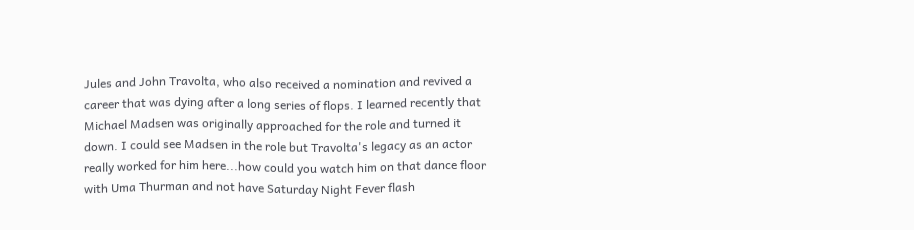Jules and John Travolta, who also received a nomination and revived a career that was dying after a long series of flops. I learned recently that Michael Madsen was originally approached for the role and turned it down. I could see Madsen in the role but Travolta's legacy as an actor really worked for him here...how could you watch him on that dance floor with Uma Thurman and not have Saturday Night Fever flash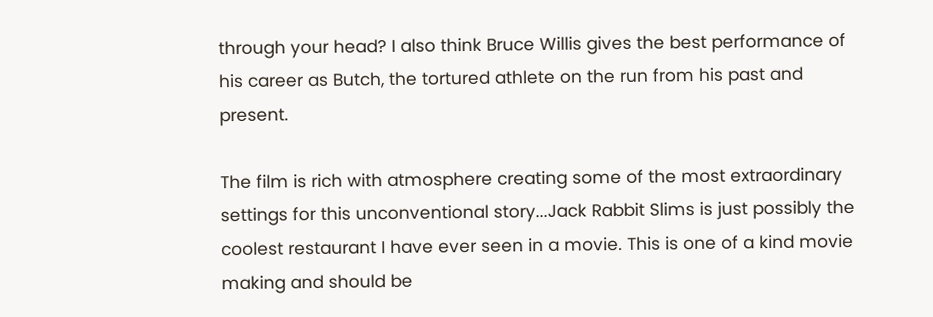through your head? I also think Bruce Willis gives the best performance of his career as Butch, the tortured athlete on the run from his past and present.

The film is rich with atmosphere creating some of the most extraordinary settings for this unconventional story...Jack Rabbit Slims is just possibly the coolest restaurant I have ever seen in a movie. This is one of a kind movie making and should be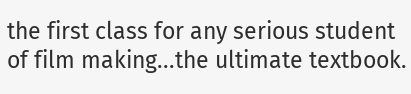the first class for any serious student of film making...the ultimate textbook.